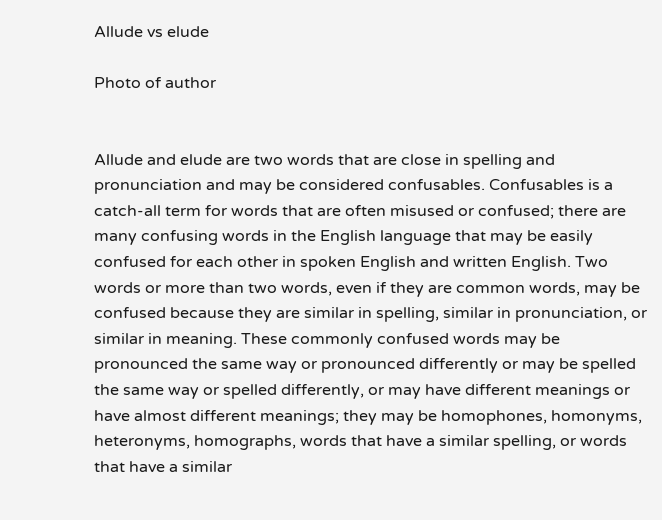Allude vs elude

Photo of author


Allude and elude are two words that are close in spelling and pronunciation and may be considered confusables. Confusables is a catch-all term for words that are often misused or confused; there are many confusing words in the English language that may be easily confused for each other in spoken English and written English. Two words or more than two words, even if they are common words, may be confused because they are similar in spelling, similar in pronunciation, or similar in meaning. These commonly confused words may be pronounced the same way or pronounced differently or may be spelled the same way or spelled differently, or may have different meanings or have almost different meanings; they may be homophones, homonyms, heteronyms, homographs, words that have a similar spelling, or words that have a similar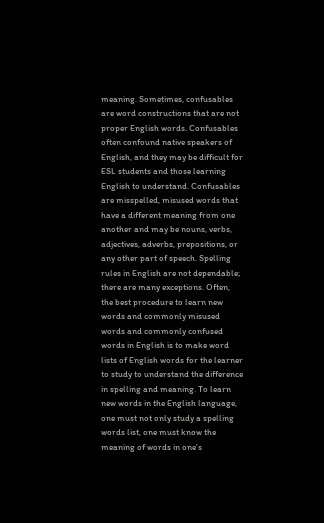meaning. Sometimes, confusables are word constructions that are not proper English words. Confusables often confound native speakers of English, and they may be difficult for ESL students and those learning English to understand. Confusables are misspelled, misused words that have a different meaning from one another and may be nouns, verbs, adjectives, adverbs, prepositions, or any other part of speech. Spelling rules in English are not dependable; there are many exceptions. Often, the best procedure to learn new words and commonly misused words and commonly confused words in English is to make word lists of English words for the learner to study to understand the difference in spelling and meaning. To learn new words in the English language, one must not only study a spelling words list, one must know the meaning of words in one’s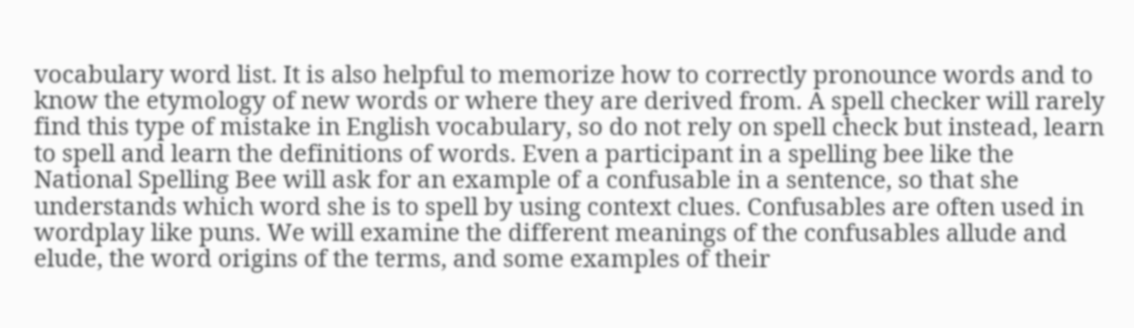vocabulary word list. It is also helpful to memorize how to correctly pronounce words and to know the etymology of new words or where they are derived from. A spell checker will rarely find this type of mistake in English vocabulary, so do not rely on spell check but instead, learn to spell and learn the definitions of words. Even a participant in a spelling bee like the National Spelling Bee will ask for an example of a confusable in a sentence, so that she understands which word she is to spell by using context clues. Confusables are often used in wordplay like puns. We will examine the different meanings of the confusables allude and elude, the word origins of the terms, and some examples of their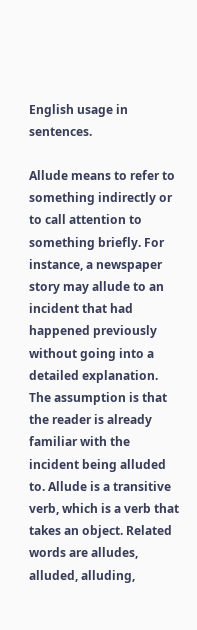English usage in sentences.

Allude means to refer to something indirectly or to call attention to something briefly. For instance, a newspaper story may allude to an incident that had happened previously without going into a detailed explanation. The assumption is that the reader is already familiar with the incident being alluded to. Allude is a transitive verb, which is a verb that takes an object. Related words are alludes, alluded, alluding,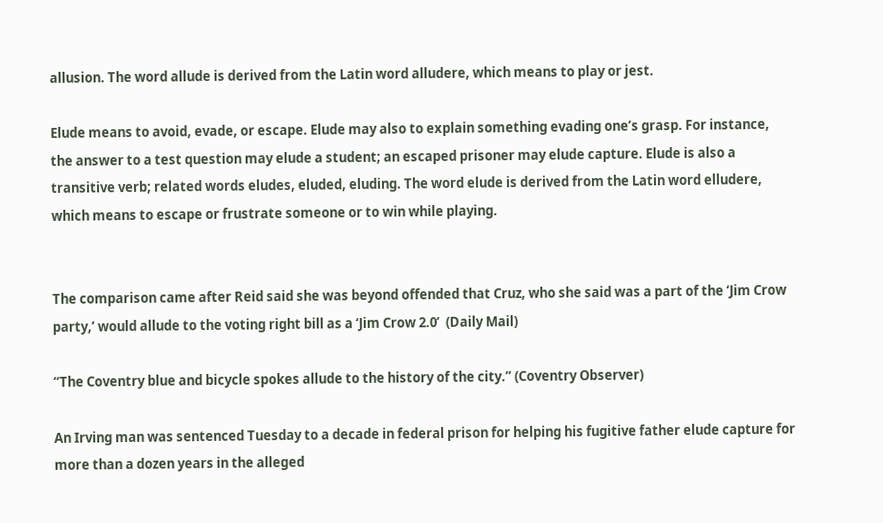allusion. The word allude is derived from the Latin word alludere, which means to play or jest.

Elude means to avoid, evade, or escape. Elude may also to explain something evading one’s grasp. For instance, the answer to a test question may elude a student; an escaped prisoner may elude capture. Elude is also a transitive verb; related words eludes, eluded, eluding. The word elude is derived from the Latin word elludere, which means to escape or frustrate someone or to win while playing.


The comparison came after Reid said she was beyond offended that Cruz, who she said was a part of the ‘Jim Crow party,’ would allude to the voting right bill as a ‘Jim Crow 2.0’  (Daily Mail)

“The Coventry blue and bicycle spokes allude to the history of the city.” (Coventry Observer)

An Irving man was sentenced Tuesday to a decade in federal prison for helping his fugitive father elude capture for more than a dozen years in the alleged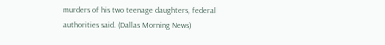murders of his two teenage daughters, federal authorities said. (Dallas Morning News)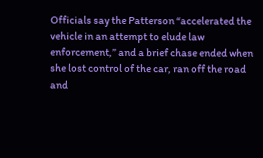Officials say the Patterson “accelerated the vehicle in an attempt to elude law enforcement,” and a brief chase ended when she lost control of the car, ran off the road and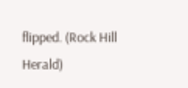flipped. (Rock Hill Herald)